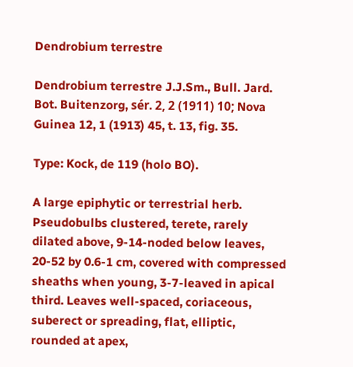Dendrobium terrestre

Dendrobium terrestre J.J.Sm., Bull. Jard. Bot. Buitenzorg, sér. 2, 2 (1911) 10; Nova Guinea 12, 1 (1913) 45, t. 13, fig. 35.

Type: Kock, de 119 (holo BO).

A large epiphytic or terrestrial herb. Pseudobulbs clustered, terete, rarely dilated above, 9-14-noded below leaves, 20-52 by 0.6-1 cm, covered with compressed sheaths when young, 3-7-leaved in apical third. Leaves well-spaced, coriaceous, suberect or spreading, flat, elliptic, rounded at apex,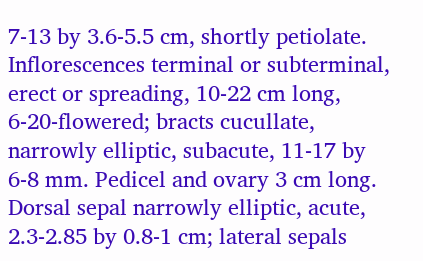7-13 by 3.6-5.5 cm, shortly petiolate. Inflorescences terminal or subterminal, erect or spreading, 10-22 cm long, 6-20-flowered; bracts cucullate, narrowly elliptic, subacute, 11-17 by 6-8 mm. Pedicel and ovary 3 cm long. Dorsal sepal narrowly elliptic, acute, 2.3-2.85 by 0.8-1 cm; lateral sepals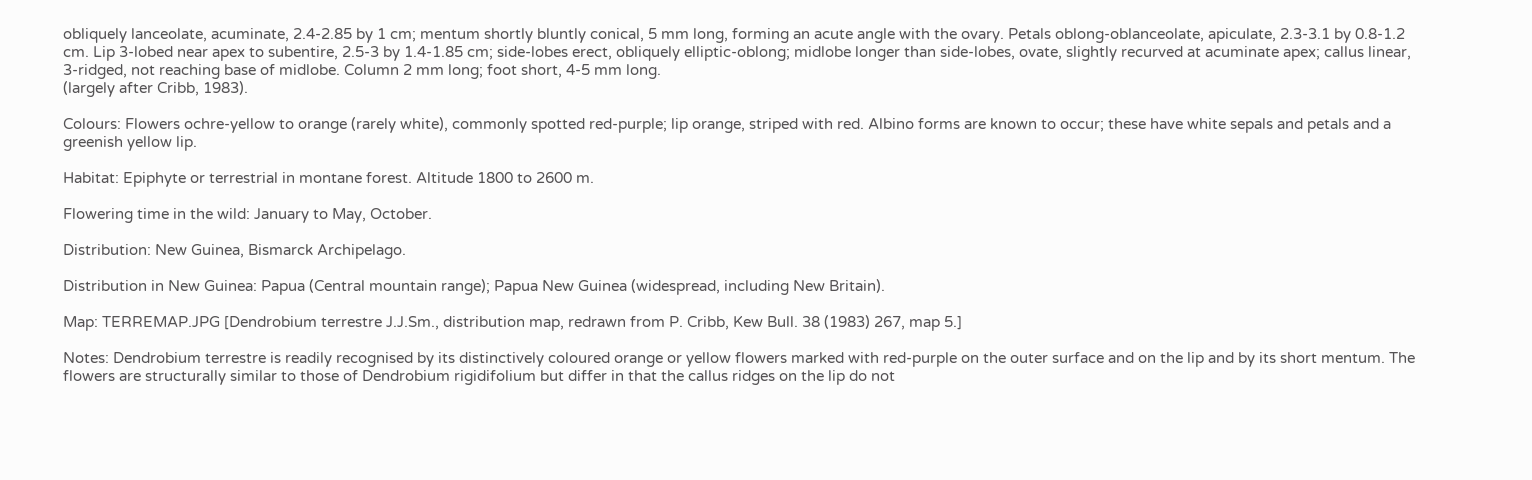obliquely lanceolate, acuminate, 2.4-2.85 by 1 cm; mentum shortly bluntly conical, 5 mm long, forming an acute angle with the ovary. Petals oblong-oblanceolate, apiculate, 2.3-3.1 by 0.8-1.2 cm. Lip 3-lobed near apex to subentire, 2.5-3 by 1.4-1.85 cm; side-lobes erect, obliquely elliptic-oblong; midlobe longer than side-lobes, ovate, slightly recurved at acuminate apex; callus linear, 3-ridged, not reaching base of midlobe. Column 2 mm long; foot short, 4-5 mm long.
(largely after Cribb, 1983).

Colours: Flowers ochre-yellow to orange (rarely white), commonly spotted red-purple; lip orange, striped with red. Albino forms are known to occur; these have white sepals and petals and a greenish yellow lip.

Habitat: Epiphyte or terrestrial in montane forest. Altitude 1800 to 2600 m.

Flowering time in the wild: January to May, October.

Distribution: New Guinea, Bismarck Archipelago.

Distribution in New Guinea: Papua (Central mountain range); Papua New Guinea (widespread, including New Britain).

Map: TERREMAP.JPG [Dendrobium terrestre J.J.Sm., distribution map, redrawn from P. Cribb, Kew Bull. 38 (1983) 267, map 5.]

Notes: Dendrobium terrestre is readily recognised by its distinctively coloured orange or yellow flowers marked with red-purple on the outer surface and on the lip and by its short mentum. The flowers are structurally similar to those of Dendrobium rigidifolium but differ in that the callus ridges on the lip do not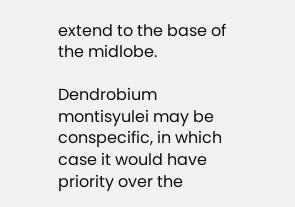extend to the base of the midlobe.

Dendrobium montisyulei may be conspecific, in which case it would have priority over the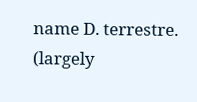name D. terrestre.
(largely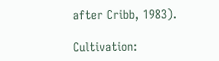after Cribb, 1983).

Cultivation: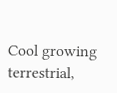Cool growing terrestrial,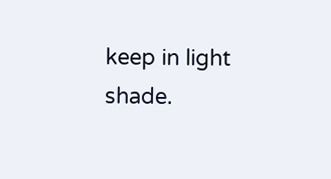keep in light shade.